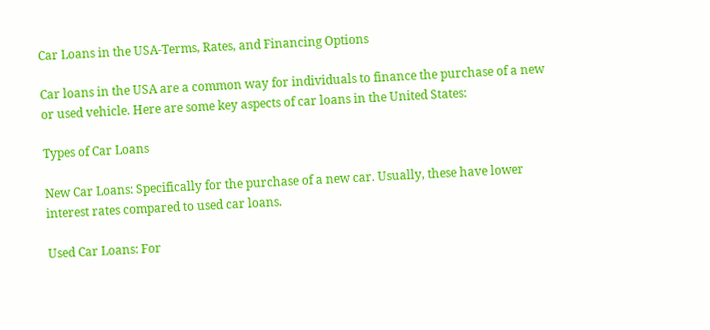Car Loans in the USA-Terms, Rates, and Financing Options

Car loans in the USA are a common way for individuals to finance the purchase of a new or used vehicle. Here are some key aspects of car loans in the United States:

Types of Car Loans

New Car Loans: Specifically for the purchase of a new car. Usually, these have lower interest rates compared to used car loans.

Used Car Loans: For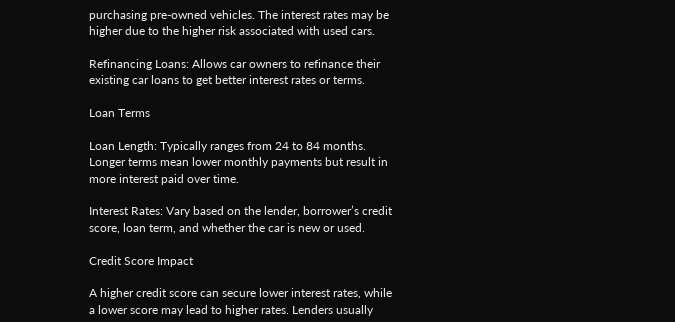purchasing pre-owned vehicles. The interest rates may be higher due to the higher risk associated with used cars.

Refinancing Loans: Allows car owners to refinance their existing car loans to get better interest rates or terms.

Loan Terms

Loan Length: Typically ranges from 24 to 84 months. Longer terms mean lower monthly payments but result in more interest paid over time.

Interest Rates: Vary based on the lender, borrower’s credit score, loan term, and whether the car is new or used.

Credit Score Impact

A higher credit score can secure lower interest rates, while a lower score may lead to higher rates. Lenders usually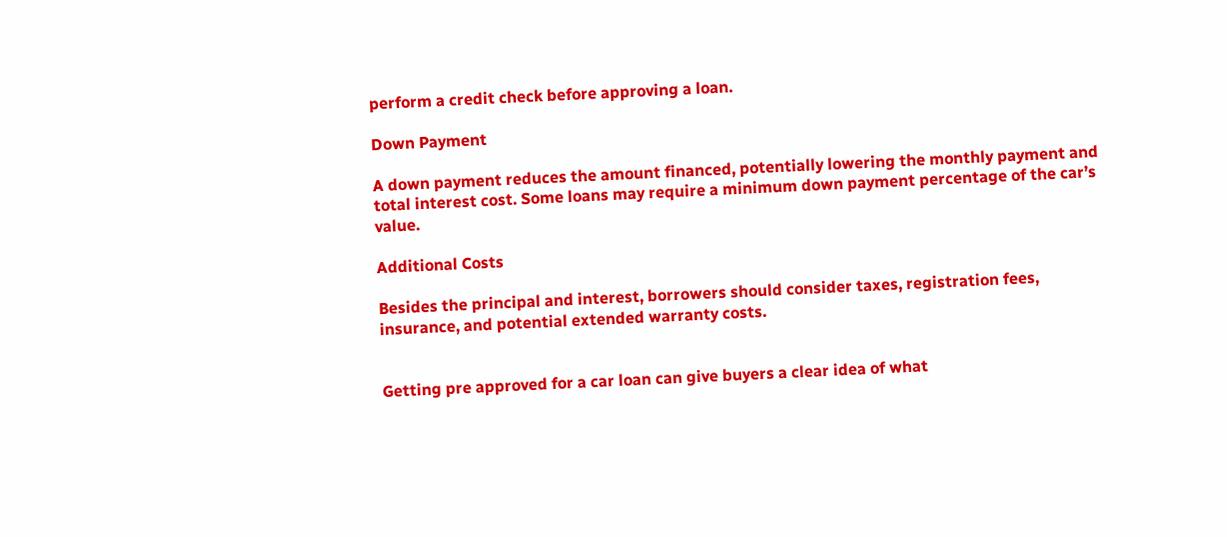perform a credit check before approving a loan.

Down Payment

A down payment reduces the amount financed, potentially lowering the monthly payment and total interest cost. Some loans may require a minimum down payment percentage of the car’s value.

Additional Costs

Besides the principal and interest, borrowers should consider taxes, registration fees, insurance, and potential extended warranty costs.


Getting pre approved for a car loan can give buyers a clear idea of what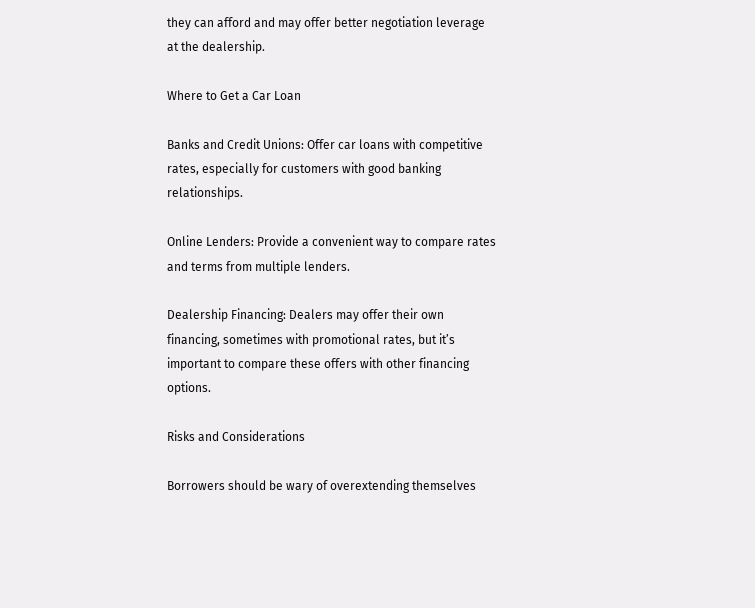they can afford and may offer better negotiation leverage at the dealership.

Where to Get a Car Loan

Banks and Credit Unions: Offer car loans with competitive rates, especially for customers with good banking relationships.

Online Lenders: Provide a convenient way to compare rates and terms from multiple lenders.

Dealership Financing: Dealers may offer their own financing, sometimes with promotional rates, but it’s important to compare these offers with other financing options.

Risks and Considerations

Borrowers should be wary of overextending themselves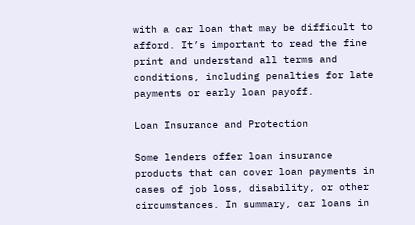with a car loan that may be difficult to afford. It’s important to read the fine print and understand all terms and conditions, including penalties for late payments or early loan payoff.

Loan Insurance and Protection

Some lenders offer loan insurance products that can cover loan payments in cases of job loss, disability, or other circumstances. In summary, car loans in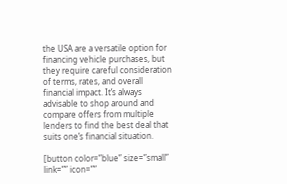the USA are a versatile option for financing vehicle purchases, but they require careful consideration of terms, rates, and overall financial impact. It’s always advisable to shop around and compare offers from multiple lenders to find the best deal that suits one’s financial situation.

[button color=”blue” size=”small” link=”” icon=””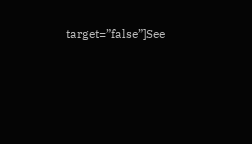target=”false”]See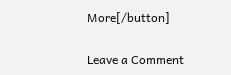More[/button]

Leave a Comment